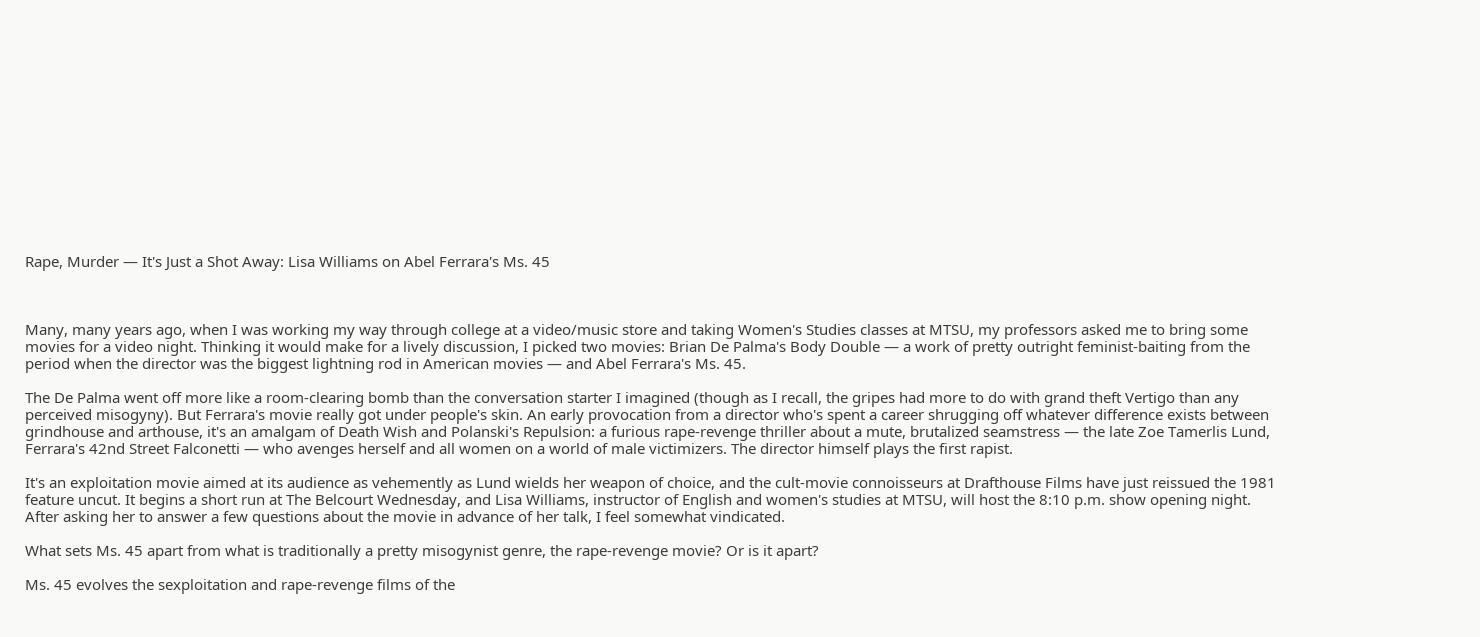Rape, Murder — It's Just a Shot Away: Lisa Williams on Abel Ferrara's Ms. 45



Many, many years ago, when I was working my way through college at a video/music store and taking Women's Studies classes at MTSU, my professors asked me to bring some movies for a video night. Thinking it would make for a lively discussion, I picked two movies: Brian De Palma's Body Double — a work of pretty outright feminist-baiting from the period when the director was the biggest lightning rod in American movies — and Abel Ferrara's Ms. 45.

The De Palma went off more like a room-clearing bomb than the conversation starter I imagined (though as I recall, the gripes had more to do with grand theft Vertigo than any perceived misogyny). But Ferrara's movie really got under people's skin. An early provocation from a director who's spent a career shrugging off whatever difference exists between grindhouse and arthouse, it's an amalgam of Death Wish and Polanski's Repulsion: a furious rape-revenge thriller about a mute, brutalized seamstress — the late Zoe Tamerlis Lund, Ferrara's 42nd Street Falconetti — who avenges herself and all women on a world of male victimizers. The director himself plays the first rapist.

It's an exploitation movie aimed at its audience as vehemently as Lund wields her weapon of choice, and the cult-movie connoisseurs at Drafthouse Films have just reissued the 1981 feature uncut. It begins a short run at The Belcourt Wednesday, and Lisa Williams, instructor of English and women's studies at MTSU, will host the 8:10 p.m. show opening night. After asking her to answer a few questions about the movie in advance of her talk, I feel somewhat vindicated.

What sets Ms. 45 apart from what is traditionally a pretty misogynist genre, the rape-revenge movie? Or is it apart?

Ms. 45 evolves the sexploitation and rape-revenge films of the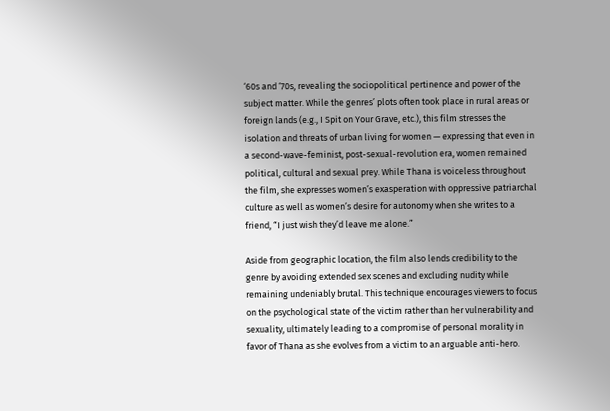‘60s and ‘70s, revealing the sociopolitical pertinence and power of the subject matter. While the genres’ plots often took place in rural areas or foreign lands (e.g., I Spit on Your Grave, etc.), this film stresses the isolation and threats of urban living for women — expressing that even in a second-wave-feminist, post-sexual-revolution era, women remained political, cultural and sexual prey. While Thana is voiceless throughout the film, she expresses women’s exasperation with oppressive patriarchal culture as well as women’s desire for autonomy when she writes to a friend, “I just wish they’d leave me alone.”

Aside from geographic location, the film also lends credibility to the genre by avoiding extended sex scenes and excluding nudity while remaining undeniably brutal. This technique encourages viewers to focus on the psychological state of the victim rather than her vulnerability and sexuality, ultimately leading to a compromise of personal morality in favor of Thana as she evolves from a victim to an arguable anti-hero.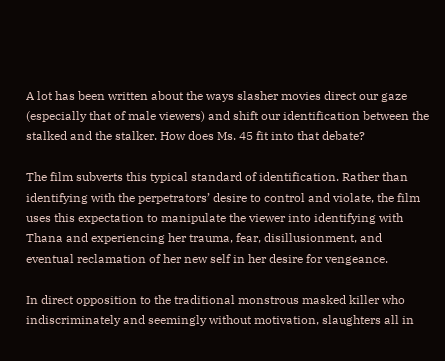A lot has been written about the ways slasher movies direct our gaze (especially that of male viewers) and shift our identification between the stalked and the stalker. How does Ms. 45 fit into that debate?

The film subverts this typical standard of identification. Rather than identifying with the perpetrators’ desire to control and violate, the film uses this expectation to manipulate the viewer into identifying with Thana and experiencing her trauma, fear, disillusionment, and eventual reclamation of her new self in her desire for vengeance.

In direct opposition to the traditional monstrous masked killer who indiscriminately and seemingly without motivation, slaughters all in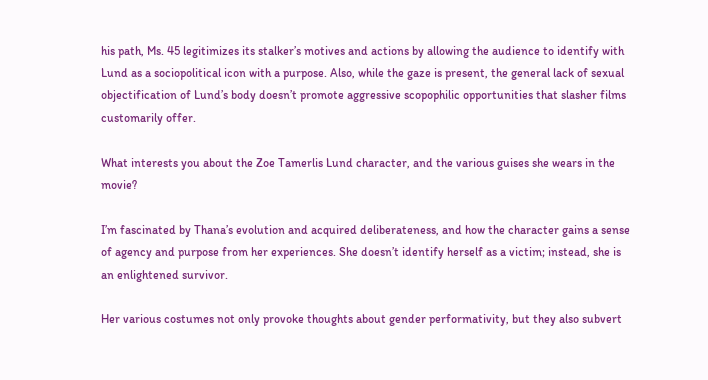his path, Ms. 45 legitimizes its stalker’s motives and actions by allowing the audience to identify with Lund as a sociopolitical icon with a purpose. Also, while the gaze is present, the general lack of sexual objectification of Lund’s body doesn’t promote aggressive scopophilic opportunities that slasher films customarily offer.

What interests you about the Zoe Tamerlis Lund character, and the various guises she wears in the movie?

I’m fascinated by Thana’s evolution and acquired deliberateness, and how the character gains a sense of agency and purpose from her experiences. She doesn’t identify herself as a victim; instead, she is an enlightened survivor.

Her various costumes not only provoke thoughts about gender performativity, but they also subvert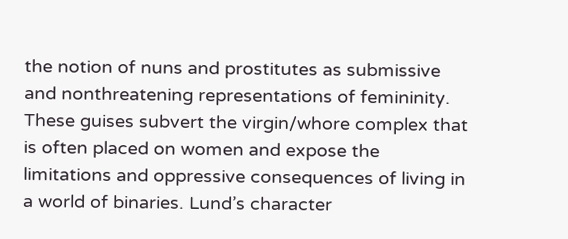the notion of nuns and prostitutes as submissive and nonthreatening representations of femininity. These guises subvert the virgin/whore complex that is often placed on women and expose the limitations and oppressive consequences of living in a world of binaries. Lund’s character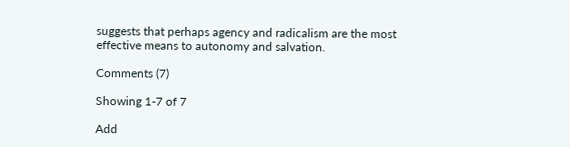suggests that perhaps agency and radicalism are the most effective means to autonomy and salvation.

Comments (7)

Showing 1-7 of 7

Add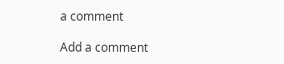a comment

Add a comment